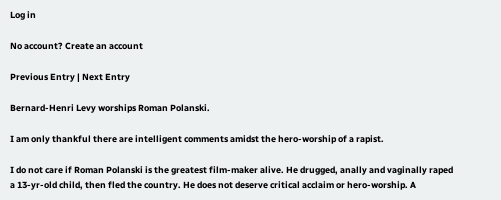Log in

No account? Create an account

Previous Entry | Next Entry

Bernard-Henri Levy worships Roman Polanski.

I am only thankful there are intelligent comments amidst the hero-worship of a rapist.

I do not care if Roman Polanski is the greatest film-maker alive. He drugged, anally and vaginally raped a 13-yr-old child, then fled the country. He does not deserve critical acclaim or hero-worship. A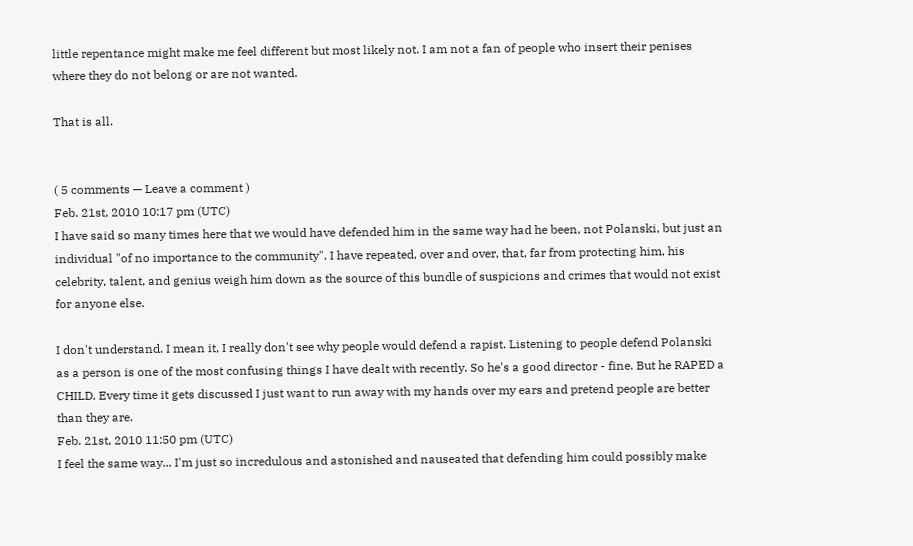little repentance might make me feel different but most likely not. I am not a fan of people who insert their penises where they do not belong or are not wanted.

That is all.


( 5 comments — Leave a comment )
Feb. 21st, 2010 10:17 pm (UTC)
I have said so many times here that we would have defended him in the same way had he been, not Polanski, but just an individual "of no importance to the community". I have repeated, over and over, that, far from protecting him, his celebrity, talent, and genius weigh him down as the source of this bundle of suspicions and crimes that would not exist for anyone else.

I don't understand. I mean it, I really don't see why people would defend a rapist. Listening to people defend Polanski as a person is one of the most confusing things I have dealt with recently. So he's a good director - fine. But he RAPED a CHILD. Every time it gets discussed I just want to run away with my hands over my ears and pretend people are better than they are.
Feb. 21st, 2010 11:50 pm (UTC)
I feel the same way... I'm just so incredulous and astonished and nauseated that defending him could possibly make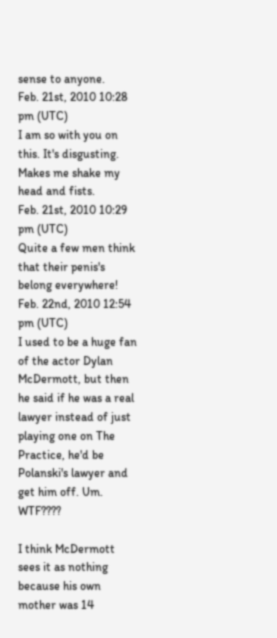sense to anyone.
Feb. 21st, 2010 10:28 pm (UTC)
I am so with you on this. It's disgusting. Makes me shake my head and fists.
Feb. 21st, 2010 10:29 pm (UTC)
Quite a few men think that their penis's belong everywhere!
Feb. 22nd, 2010 12:54 pm (UTC)
I used to be a huge fan of the actor Dylan McDermott, but then he said if he was a real lawyer instead of just playing one on The Practice, he'd be Polanski's lawyer and get him off. Um. WTF????

I think McDermott sees it as nothing because his own mother was 14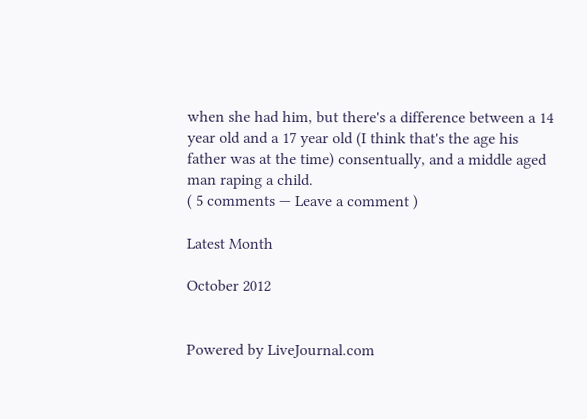when she had him, but there's a difference between a 14 year old and a 17 year old (I think that's the age his father was at the time) consentually, and a middle aged man raping a child.
( 5 comments — Leave a comment )

Latest Month

October 2012


Powered by LiveJournal.com